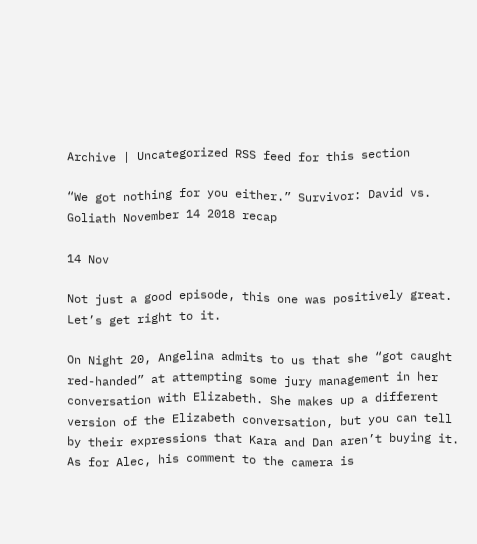Archive | Uncategorized RSS feed for this section

“We got nothing for you either.” Survivor: David vs. Goliath November 14 2018 recap

14 Nov

Not just a good episode, this one was positively great. Let’s get right to it.

On Night 20, Angelina admits to us that she “got caught red-handed” at attempting some jury management in her conversation with Elizabeth. She makes up a different version of the Elizabeth conversation, but you can tell by their expressions that Kara and Dan aren’t buying it. As for Alec, his comment to the camera is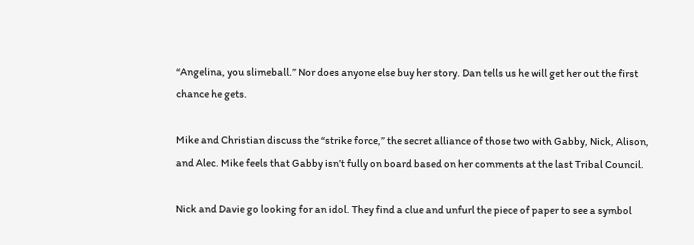“Angelina, you slimeball.” Nor does anyone else buy her story. Dan tells us he will get her out the first chance he gets.

Mike and Christian discuss the “strike force,” the secret alliance of those two with Gabby, Nick, Alison, and Alec. Mike feels that Gabby isn’t fully on board based on her comments at the last Tribal Council.

Nick and Davie go looking for an idol. They find a clue and unfurl the piece of paper to see a symbol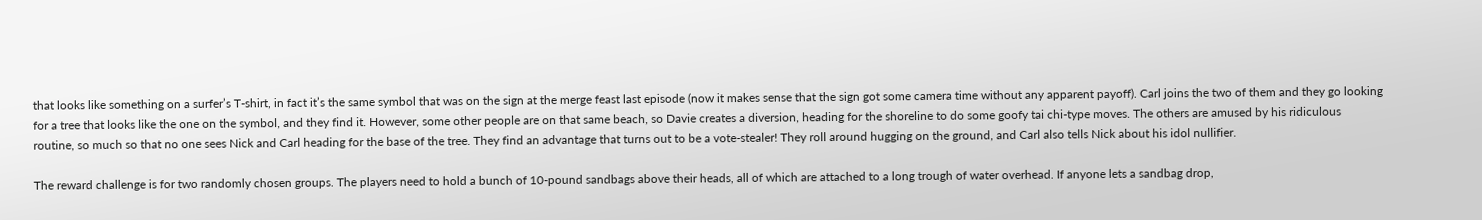that looks like something on a surfer’s T-shirt, in fact it’s the same symbol that was on the sign at the merge feast last episode (now it makes sense that the sign got some camera time without any apparent payoff). Carl joins the two of them and they go looking for a tree that looks like the one on the symbol, and they find it. However, some other people are on that same beach, so Davie creates a diversion, heading for the shoreline to do some goofy tai chi-type moves. The others are amused by his ridiculous routine, so much so that no one sees Nick and Carl heading for the base of the tree. They find an advantage that turns out to be a vote-stealer! They roll around hugging on the ground, and Carl also tells Nick about his idol nullifier.

The reward challenge is for two randomly chosen groups. The players need to hold a bunch of 10-pound sandbags above their heads, all of which are attached to a long trough of water overhead. If anyone lets a sandbag drop,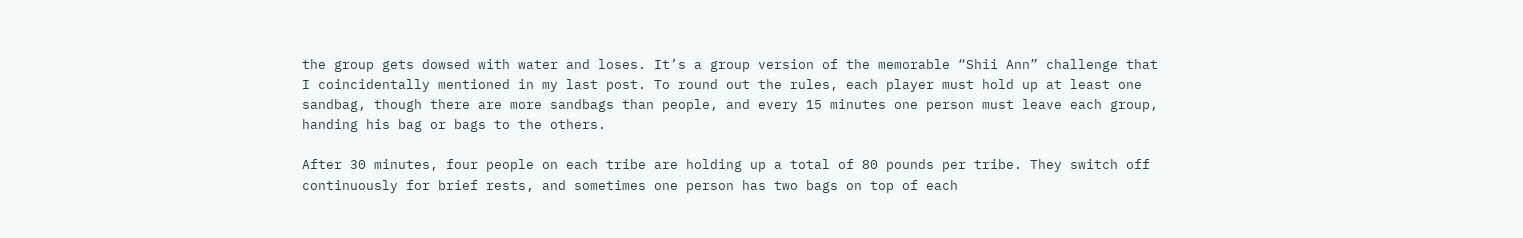the group gets dowsed with water and loses. It’s a group version of the memorable “Shii Ann” challenge that I coincidentally mentioned in my last post. To round out the rules, each player must hold up at least one sandbag, though there are more sandbags than people, and every 15 minutes one person must leave each group, handing his bag or bags to the others.

After 30 minutes, four people on each tribe are holding up a total of 80 pounds per tribe. They switch off continuously for brief rests, and sometimes one person has two bags on top of each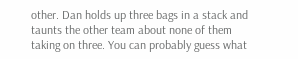other. Dan holds up three bags in a stack and taunts the other team about none of them taking on three. You can probably guess what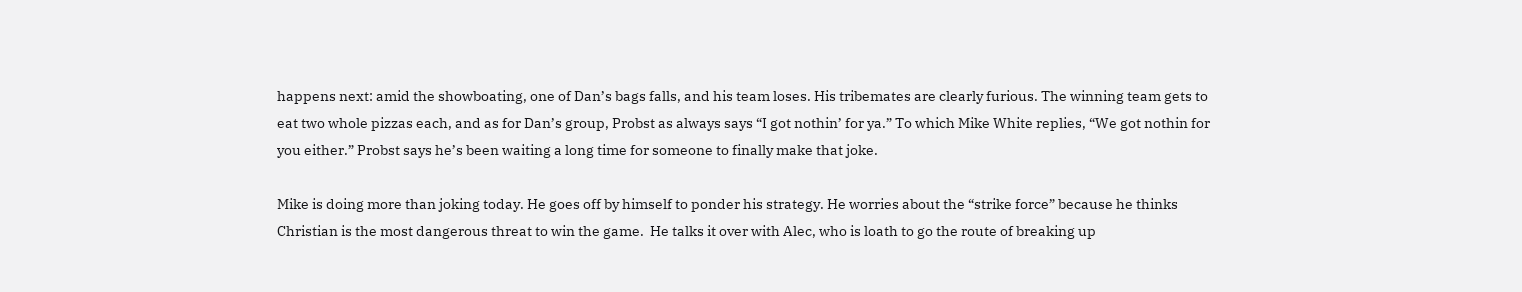happens next: amid the showboating, one of Dan’s bags falls, and his team loses. His tribemates are clearly furious. The winning team gets to eat two whole pizzas each, and as for Dan’s group, Probst as always says “I got nothin’ for ya.” To which Mike White replies, “We got nothin for you either.” Probst says he’s been waiting a long time for someone to finally make that joke.

Mike is doing more than joking today. He goes off by himself to ponder his strategy. He worries about the “strike force” because he thinks Christian is the most dangerous threat to win the game.  He talks it over with Alec, who is loath to go the route of breaking up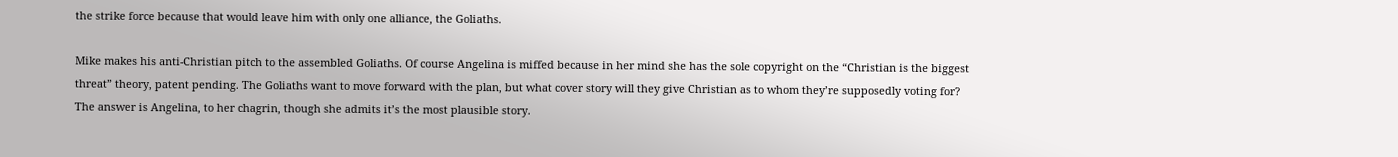the strike force because that would leave him with only one alliance, the Goliaths.

Mike makes his anti-Christian pitch to the assembled Goliaths. Of course Angelina is miffed because in her mind she has the sole copyright on the “Christian is the biggest threat” theory, patent pending. The Goliaths want to move forward with the plan, but what cover story will they give Christian as to whom they’re supposedly voting for? The answer is Angelina, to her chagrin, though she admits it’s the most plausible story.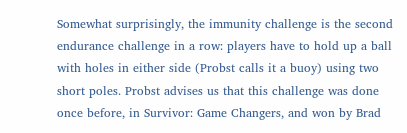Somewhat surprisingly, the immunity challenge is the second endurance challenge in a row: players have to hold up a ball with holes in either side (Probst calls it a buoy) using two short poles. Probst advises us that this challenge was done once before, in Survivor: Game Changers, and won by Brad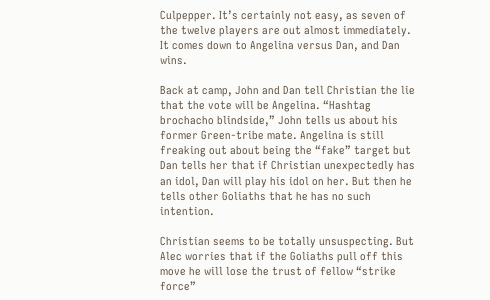Culpepper. It’s certainly not easy, as seven of the twelve players are out almost immediately. It comes down to Angelina versus Dan, and Dan wins.

Back at camp, John and Dan tell Christian the lie that the vote will be Angelina. “Hashtag brochacho blindside,” John tells us about his former Green-tribe mate. Angelina is still freaking out about being the “fake” target but Dan tells her that if Christian unexpectedly has an idol, Dan will play his idol on her. But then he tells other Goliaths that he has no such intention.

Christian seems to be totally unsuspecting. But Alec worries that if the Goliaths pull off this move he will lose the trust of fellow “strike force”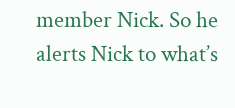member Nick. So he alerts Nick to what’s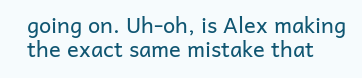going on. Uh-oh, is Alex making the exact same mistake that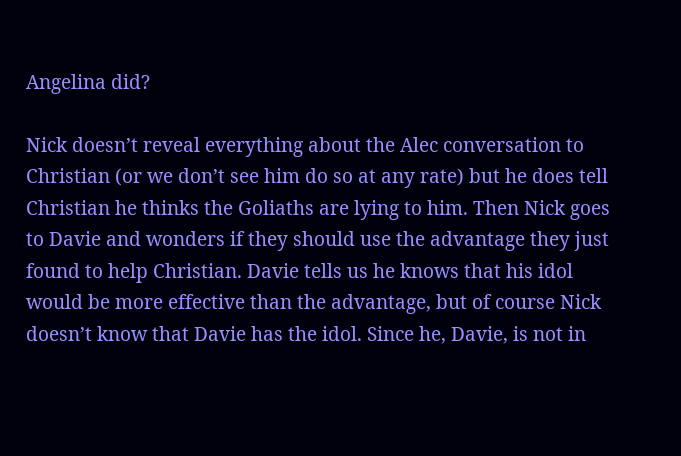Angelina did?

Nick doesn’t reveal everything about the Alec conversation to Christian (or we don’t see him do so at any rate) but he does tell Christian he thinks the Goliaths are lying to him. Then Nick goes to Davie and wonders if they should use the advantage they just found to help Christian. Davie tells us he knows that his idol would be more effective than the advantage, but of course Nick doesn’t know that Davie has the idol. Since he, Davie, is not in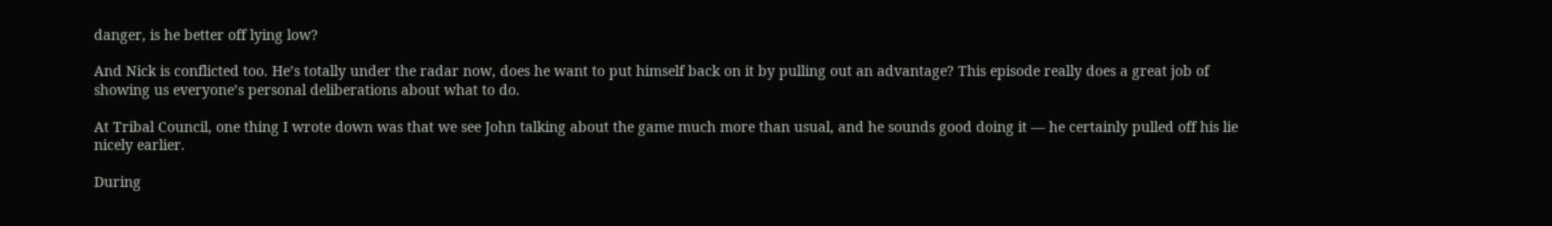danger, is he better off lying low?

And Nick is conflicted too. He’s totally under the radar now, does he want to put himself back on it by pulling out an advantage? This episode really does a great job of showing us everyone’s personal deliberations about what to do.

At Tribal Council, one thing I wrote down was that we see John talking about the game much more than usual, and he sounds good doing it — he certainly pulled off his lie nicely earlier.

During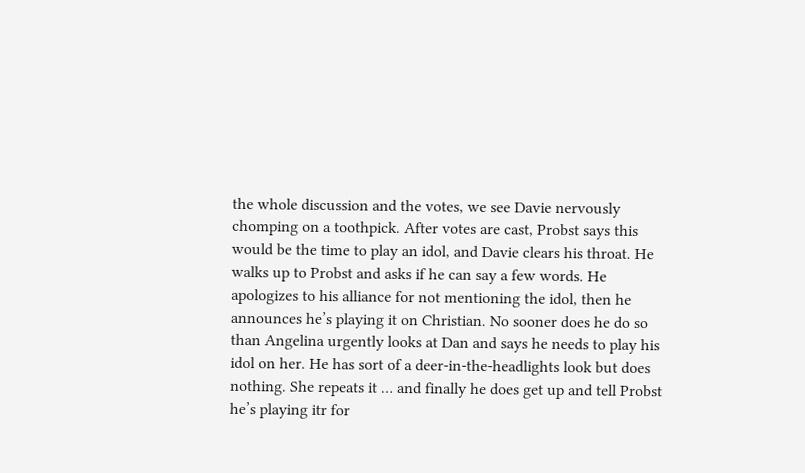the whole discussion and the votes, we see Davie nervously chomping on a toothpick. After votes are cast, Probst says this would be the time to play an idol, and Davie clears his throat. He walks up to Probst and asks if he can say a few words. He apologizes to his alliance for not mentioning the idol, then he announces he’s playing it on Christian. No sooner does he do so than Angelina urgently looks at Dan and says he needs to play his idol on her. He has sort of a deer-in-the-headlights look but does nothing. She repeats it … and finally he does get up and tell Probst he’s playing itr for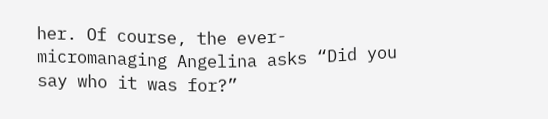her. Of course, the ever-micromanaging Angelina asks “Did you say who it was for?”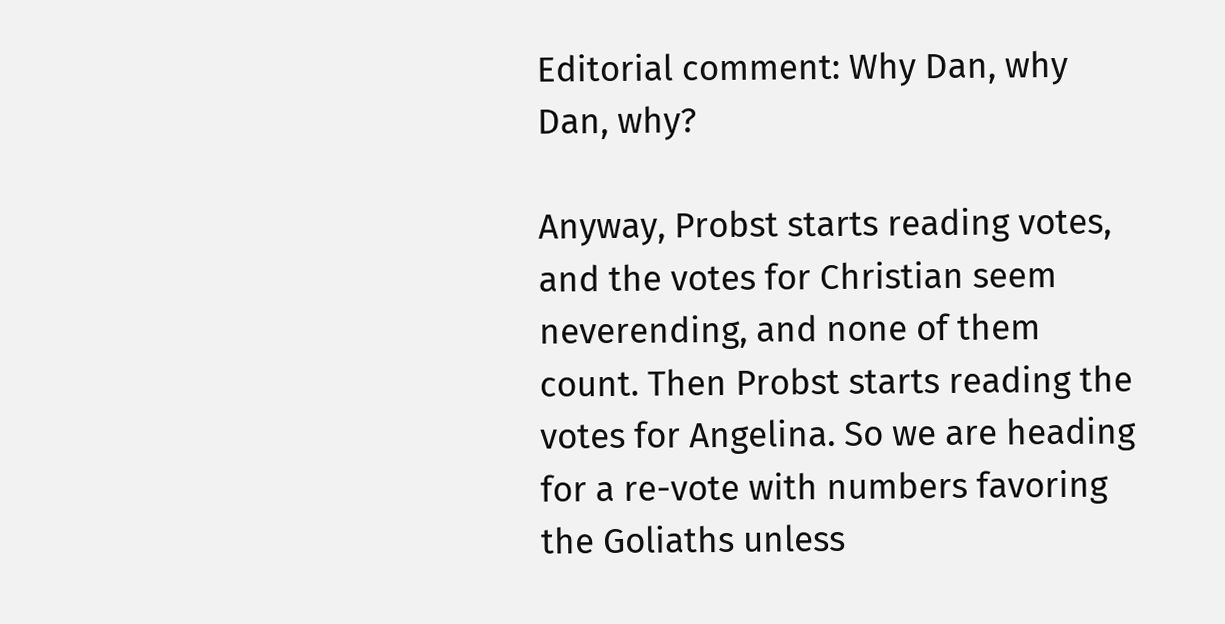Editorial comment: Why Dan, why Dan, why?

Anyway, Probst starts reading votes, and the votes for Christian seem neverending, and none of them count. Then Probst starts reading the votes for Angelina. So we are heading for a re-vote with numbers favoring the Goliaths unless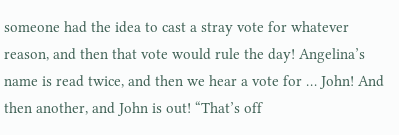someone had the idea to cast a stray vote for whatever reason, and then that vote would rule the day! Angelina’s name is read twice, and then we hear a vote for … John! And then another, and John is out! “That’s off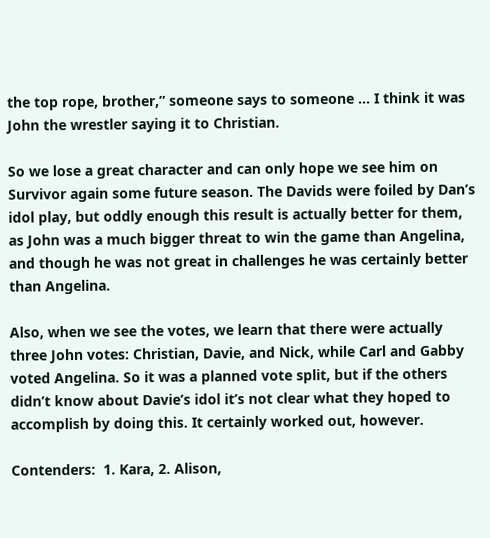the top rope, brother,” someone says to someone … I think it was John the wrestler saying it to Christian.

So we lose a great character and can only hope we see him on Survivor again some future season. The Davids were foiled by Dan’s idol play, but oddly enough this result is actually better for them, as John was a much bigger threat to win the game than Angelina, and though he was not great in challenges he was certainly better than Angelina.

Also, when we see the votes, we learn that there were actually three John votes: Christian, Davie, and Nick, while Carl and Gabby voted Angelina. So it was a planned vote split, but if the others didn’t know about Davie’s idol it’s not clear what they hoped to accomplish by doing this. It certainly worked out, however.

Contenders:  1. Kara, 2. Alison,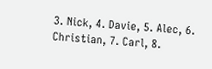3. Nick, 4. Davie, 5. Alec, 6. Christian, 7. Carl, 8.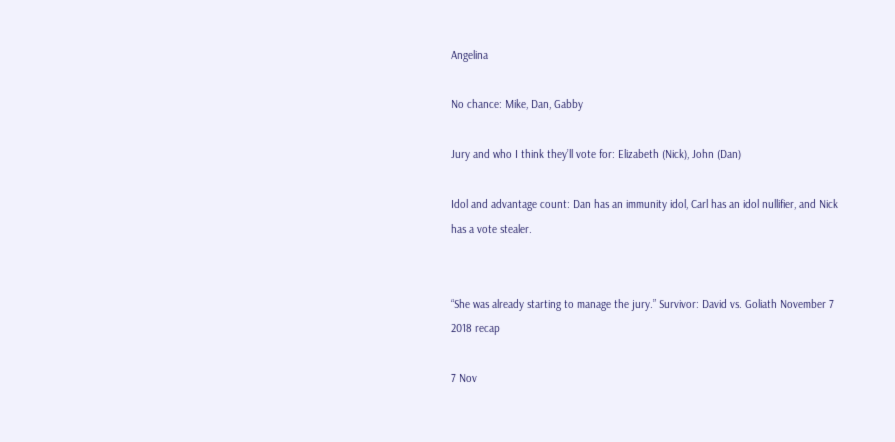Angelina

No chance: Mike, Dan, Gabby

Jury and who I think they’ll vote for: Elizabeth (Nick), John (Dan)

Idol and advantage count: Dan has an immunity idol, Carl has an idol nullifier, and Nick has a vote stealer.


“She was already starting to manage the jury.” Survivor: David vs. Goliath November 7 2018 recap

7 Nov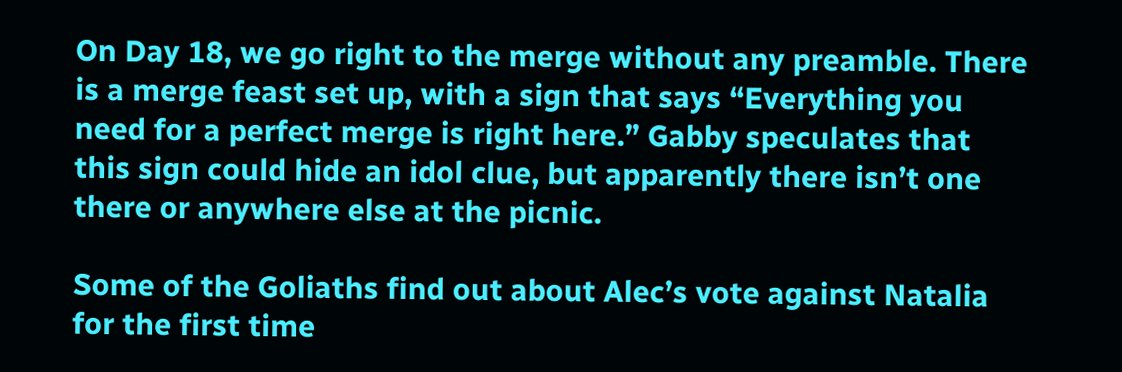On Day 18, we go right to the merge without any preamble. There is a merge feast set up, with a sign that says “Everything you need for a perfect merge is right here.” Gabby speculates that this sign could hide an idol clue, but apparently there isn’t one there or anywhere else at the picnic.

Some of the Goliaths find out about Alec’s vote against Natalia for the first time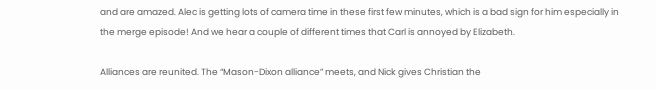and are amazed. Alec is getting lots of camera time in these first few minutes, which is a bad sign for him especially in the merge episode! And we hear a couple of different times that Carl is annoyed by Elizabeth.

Alliances are reunited. The “Mason-Dixon alliance” meets, and Nick gives Christian the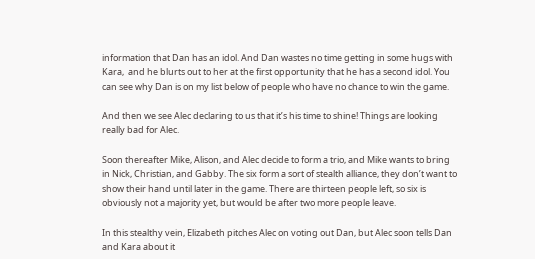information that Dan has an idol. And Dan wastes no time getting in some hugs with Kara,  and he blurts out to her at the first opportunity that he has a second idol. You can see why Dan is on my list below of people who have no chance to win the game.

And then we see Alec declaring to us that it’s his time to shine! Things are looking really bad for Alec.

Soon thereafter Mike, Alison, and Alec decide to form a trio, and Mike wants to bring in Nick, Christian, and Gabby. The six form a sort of stealth alliance, they don’t want to show their hand until later in the game. There are thirteen people left, so six is obviously not a majority yet, but would be after two more people leave.

In this stealthy vein, Elizabeth pitches Alec on voting out Dan, but Alec soon tells Dan and Kara about it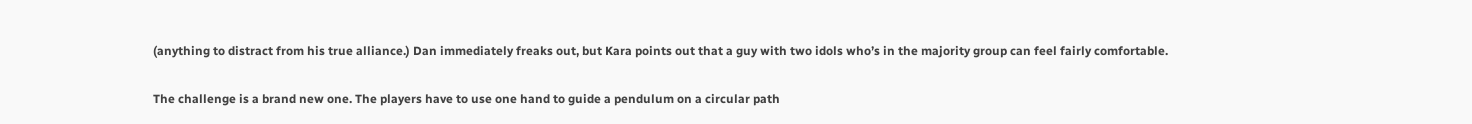(anything to distract from his true alliance.) Dan immediately freaks out, but Kara points out that a guy with two idols who’s in the majority group can feel fairly comfortable.

The challenge is a brand new one. The players have to use one hand to guide a pendulum on a circular path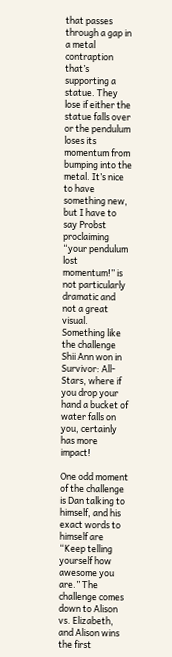that passes through a gap in a metal contraption that’s supporting a statue. They lose if either the statue falls over or the pendulum loses its momentum from bumping into the metal. It’s nice to have something new, but I have to say Probst proclaiming “your pendulum lost momentum!” is not particularly dramatic and not a great visual. Something like the challenge Shii Ann won in Survivor: All-Stars, where if you drop your hand a bucket of water falls on you, certainly has more impact!

One odd moment of the challenge is Dan talking to himself, and his exact words to himself are “Keep telling yourself how awesome you are.” The challenge comes down to Alison vs. Elizabeth, and Alison wins the first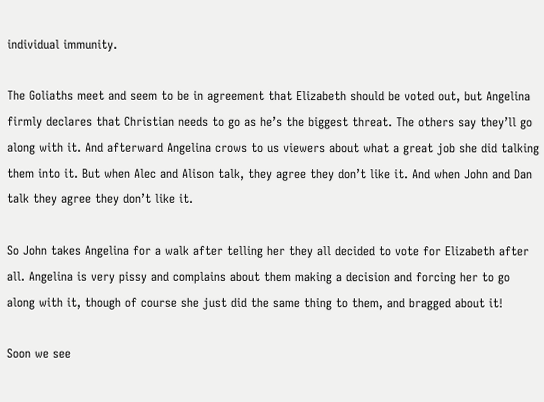individual immunity.

The Goliaths meet and seem to be in agreement that Elizabeth should be voted out, but Angelina firmly declares that Christian needs to go as he’s the biggest threat. The others say they’ll go along with it. And afterward Angelina crows to us viewers about what a great job she did talking them into it. But when Alec and Alison talk, they agree they don’t like it. And when John and Dan talk they agree they don’t like it.

So John takes Angelina for a walk after telling her they all decided to vote for Elizabeth after all. Angelina is very pissy and complains about them making a decision and forcing her to go along with it, though of course she just did the same thing to them, and bragged about it!

Soon we see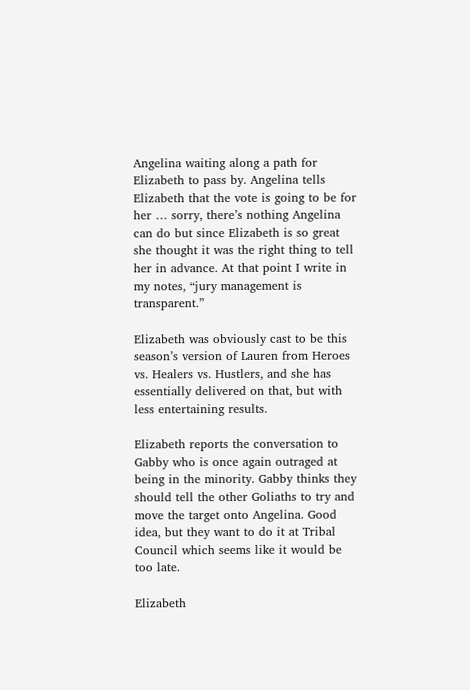Angelina waiting along a path for Elizabeth to pass by. Angelina tells Elizabeth that the vote is going to be for her … sorry, there’s nothing Angelina can do but since Elizabeth is so great she thought it was the right thing to tell her in advance. At that point I write in my notes, “jury management is transparent.”

Elizabeth was obviously cast to be this season’s version of Lauren from Heroes vs. Healers vs. Hustlers, and she has essentially delivered on that, but with less entertaining results.

Elizabeth reports the conversation to Gabby who is once again outraged at being in the minority. Gabby thinks they should tell the other Goliaths to try and move the target onto Angelina. Good idea, but they want to do it at Tribal Council which seems like it would be too late.

Elizabeth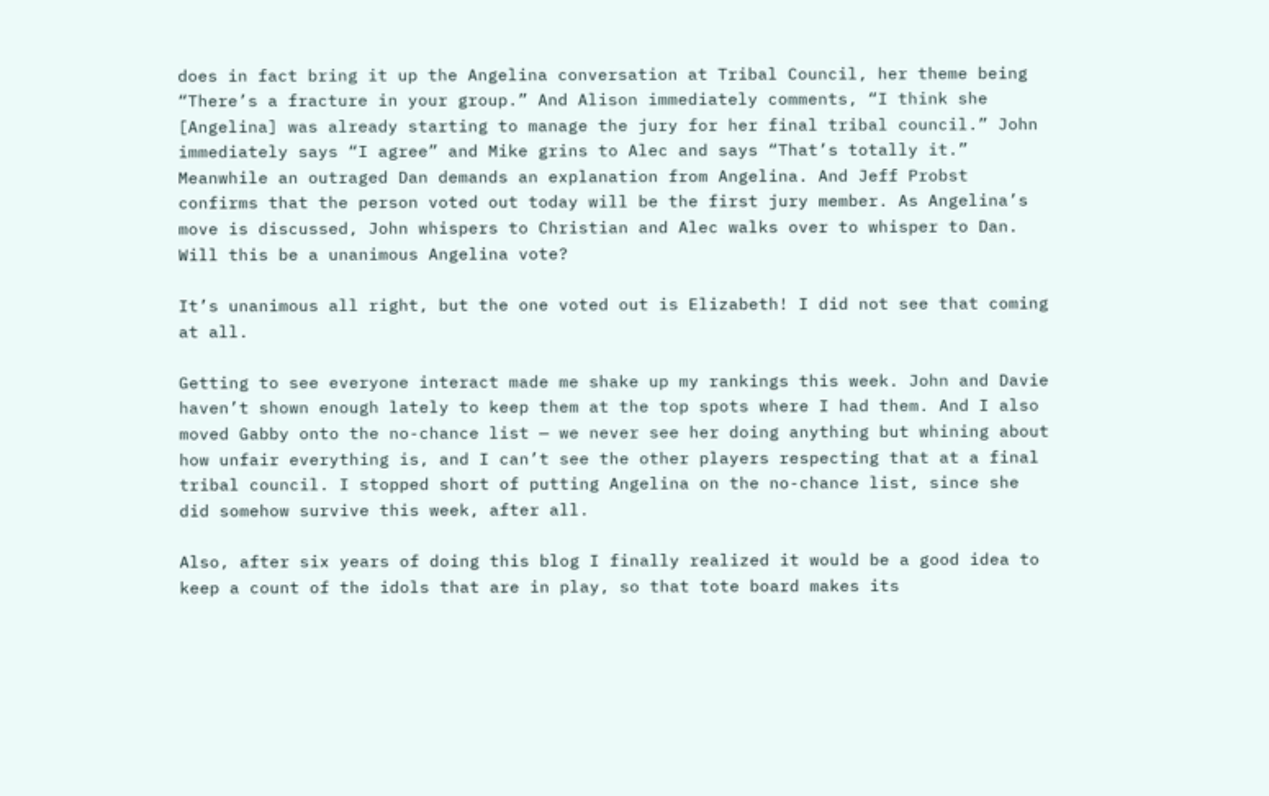does in fact bring it up the Angelina conversation at Tribal Council, her theme being “There’s a fracture in your group.” And Alison immediately comments, “I think she [Angelina] was already starting to manage the jury for her final tribal council.” John immediately says “I agree” and Mike grins to Alec and says “That’s totally it.” Meanwhile an outraged Dan demands an explanation from Angelina. And Jeff Probst confirms that the person voted out today will be the first jury member. As Angelina’s move is discussed, John whispers to Christian and Alec walks over to whisper to Dan. Will this be a unanimous Angelina vote?

It’s unanimous all right, but the one voted out is Elizabeth! I did not see that coming at all.

Getting to see everyone interact made me shake up my rankings this week. John and Davie haven’t shown enough lately to keep them at the top spots where I had them. And I also moved Gabby onto the no-chance list — we never see her doing anything but whining about how unfair everything is, and I can’t see the other players respecting that at a final tribal council. I stopped short of putting Angelina on the no-chance list, since she did somehow survive this week, after all.

Also, after six years of doing this blog I finally realized it would be a good idea to keep a count of the idols that are in play, so that tote board makes its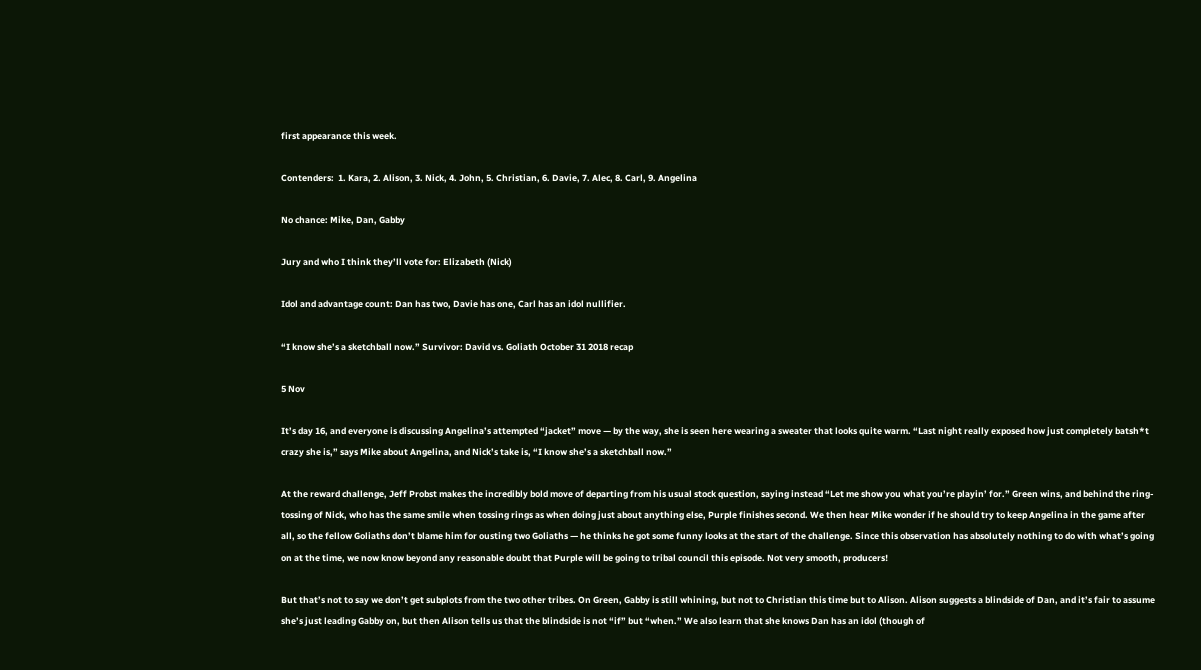first appearance this week.

Contenders:  1. Kara, 2. Alison, 3. Nick, 4. John, 5. Christian, 6. Davie, 7. Alec, 8. Carl, 9. Angelina

No chance: Mike, Dan, Gabby

Jury and who I think they’ll vote for: Elizabeth (Nick)

Idol and advantage count: Dan has two, Davie has one, Carl has an idol nullifier.

“I know she’s a sketchball now.” Survivor: David vs. Goliath October 31 2018 recap

5 Nov

It’s day 16, and everyone is discussing Angelina’s attempted “jacket” move — by the way, she is seen here wearing a sweater that looks quite warm. “Last night really exposed how just completely batsh*t crazy she is,” says Mike about Angelina, and Nick’s take is, “I know she’s a sketchball now.”

At the reward challenge, Jeff Probst makes the incredibly bold move of departing from his usual stock question, saying instead “Let me show you what you’re playin’ for.” Green wins, and behind the ring-tossing of Nick, who has the same smile when tossing rings as when doing just about anything else, Purple finishes second. We then hear Mike wonder if he should try to keep Angelina in the game after all, so the fellow Goliaths don’t blame him for ousting two Goliaths — he thinks he got some funny looks at the start of the challenge. Since this observation has absolutely nothing to do with what’s going on at the time, we now know beyond any reasonable doubt that Purple will be going to tribal council this episode. Not very smooth, producers!

But that’s not to say we don’t get subplots from the two other tribes. On Green, Gabby is still whining, but not to Christian this time but to Alison. Alison suggests a blindside of Dan, and it’s fair to assume she’s just leading Gabby on, but then Alison tells us that the blindside is not “if” but “when.” We also learn that she knows Dan has an idol (though of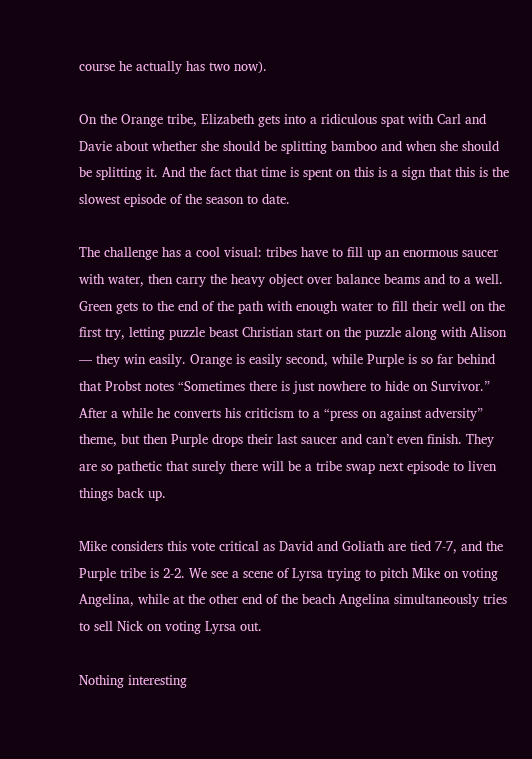course he actually has two now).

On the Orange tribe, Elizabeth gets into a ridiculous spat with Carl and Davie about whether she should be splitting bamboo and when she should be splitting it. And the fact that time is spent on this is a sign that this is the slowest episode of the season to date.

The challenge has a cool visual: tribes have to fill up an enormous saucer with water, then carry the heavy object over balance beams and to a well. Green gets to the end of the path with enough water to fill their well on the first try, letting puzzle beast Christian start on the puzzle along with Alison — they win easily. Orange is easily second, while Purple is so far behind that Probst notes “Sometimes there is just nowhere to hide on Survivor.” After a while he converts his criticism to a “press on against adversity” theme, but then Purple drops their last saucer and can’t even finish. They are so pathetic that surely there will be a tribe swap next episode to liven things back up.

Mike considers this vote critical as David and Goliath are tied 7-7, and the Purple tribe is 2-2. We see a scene of Lyrsa trying to pitch Mike on voting Angelina, while at the other end of the beach Angelina simultaneously tries to sell Nick on voting Lyrsa out.

Nothing interesting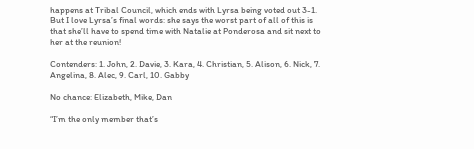happens at Tribal Council, which ends with Lyrsa being voted out 3-1. But I love Lyrsa’s final words: she says the worst part of all of this is that she’ll have to spend time with Natalie at Ponderosa and sit next to her at the reunion!

Contenders: 1. John, 2. Davie, 3. Kara, 4. Christian, 5. Alison, 6. Nick, 7. Angelina, 8. Alec, 9. Carl, 10. Gabby

No chance: Elizabeth, Mike, Dan

“I’m the only member that’s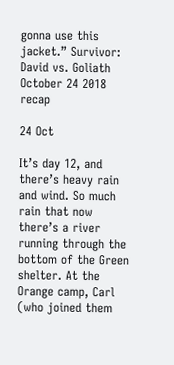gonna use this jacket.” Survivor: David vs. Goliath October 24 2018 recap

24 Oct

It’s day 12, and there’s heavy rain and wind. So much rain that now there’s a river running through the bottom of the Green shelter. At the Orange camp, Carl (who joined them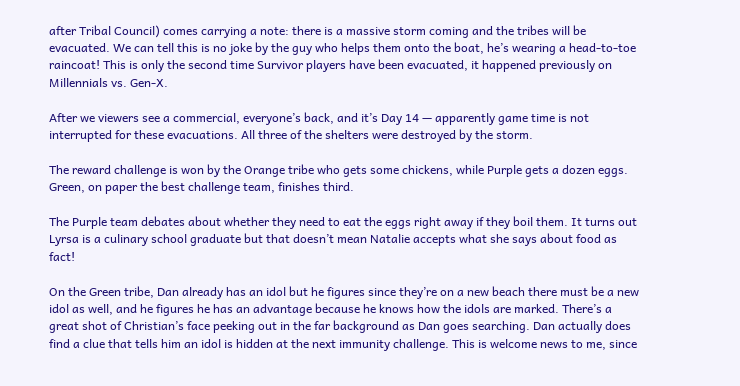after Tribal Council) comes carrying a note: there is a massive storm coming and the tribes will be evacuated. We can tell this is no joke by the guy who helps them onto the boat, he’s wearing a head-to-toe raincoat! This is only the second time Survivor players have been evacuated, it happened previously on Millennials vs. Gen-X.

After we viewers see a commercial, everyone’s back, and it’s Day 14 — apparently game time is not interrupted for these evacuations. All three of the shelters were destroyed by the storm.

The reward challenge is won by the Orange tribe who gets some chickens, while Purple gets a dozen eggs. Green, on paper the best challenge team, finishes third.

The Purple team debates about whether they need to eat the eggs right away if they boil them. It turns out Lyrsa is a culinary school graduate but that doesn’t mean Natalie accepts what she says about food as fact!

On the Green tribe, Dan already has an idol but he figures since they’re on a new beach there must be a new idol as well, and he figures he has an advantage because he knows how the idols are marked. There’s a great shot of Christian’s face peeking out in the far background as Dan goes searching. Dan actually does find a clue that tells him an idol is hidden at the next immunity challenge. This is welcome news to me, since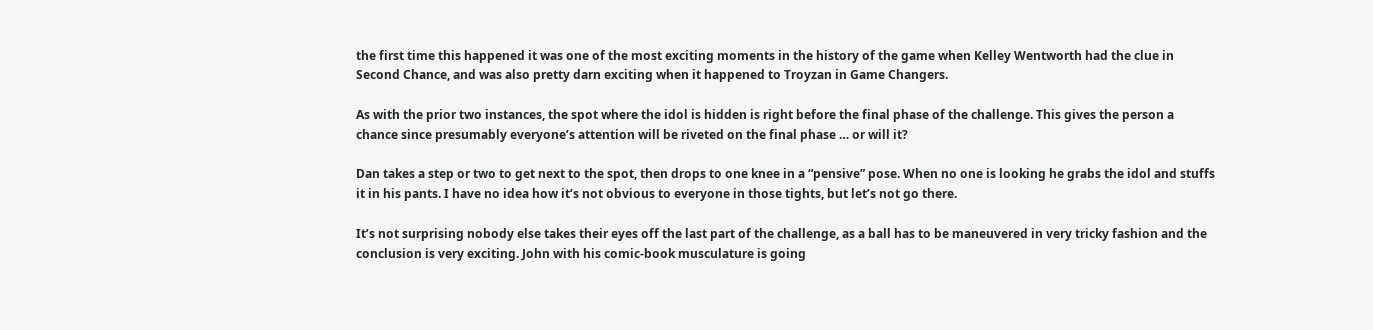the first time this happened it was one of the most exciting moments in the history of the game when Kelley Wentworth had the clue in Second Chance, and was also pretty darn exciting when it happened to Troyzan in Game Changers.

As with the prior two instances, the spot where the idol is hidden is right before the final phase of the challenge. This gives the person a chance since presumably everyone’s attention will be riveted on the final phase … or will it?

Dan takes a step or two to get next to the spot, then drops to one knee in a “pensive” pose. When no one is looking he grabs the idol and stuffs it in his pants. I have no idea how it’s not obvious to everyone in those tights, but let’s not go there.

It’s not surprising nobody else takes their eyes off the last part of the challenge, as a ball has to be maneuvered in very tricky fashion and the conclusion is very exciting. John with his comic-book musculature is going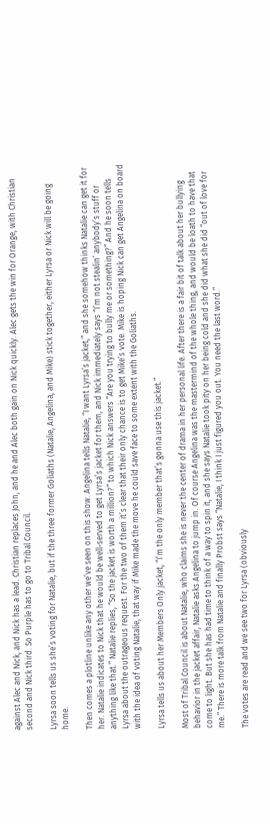against Alec and Nick, and Nick has a lead. Christian replaces John, and he and Alec both gain on Nick quickly. Alec gets the win for Orange, with Christian second and Nick third. So Purple has to go to Tribal Council.

Lyrsa soon tells us she’s voting for Natalie, but if the three former Goliaths (Natalie, Angelina, and Mike) stick together, either Lyrsa or Nick will be going home.

Then comes a plotline unlike any other we’ve seen on this show. Angelina tells Natalie, “I want Lyrsa’s jacket,” and she somehow thinks Natalie can get it for her. Natalie indicates to Nick that he would be well-served to get Lyrsa’s jacket for them, and Nick immediately says “I’m not stealin’ anybody’s stuff or anything like that.” Natalie replies, “So the jacket is worth a million?” to which Nick answers “Are you trying to bully me or something?” And he soon tells Lyrsa about the outrageous request. For the two of them it’s clear that their only chance is to get Mike’s vote. Mike is hoping Nick can get Angelina on board with the idea of voting Natalie, that way if Mike made the move he could save face to some extent with the Goliaths.

Lyrsa tells us about her Members Only jacket, “I’m the only member that’s gonna use this jacket.”

Most of Tribal Council is about Natalie, who claims she is never the center of drama in her personal life. After there is a fair bit of talk about her bullying behavior in the jacket affair, Natalie asks Angelina to jump in. Of course Angelina was the mastermind of the whole thing, and would be loath to have that come to light. But she has had time to think of a way to spin it, and she says Natalie took pity on her being cold and she did what she did “out of love for me.” There is more talk from Natalie and finally Probst says “Natalie, I think I just figured you out. You need the last word.”

The votes are read and we see two for Lyrsa (obviously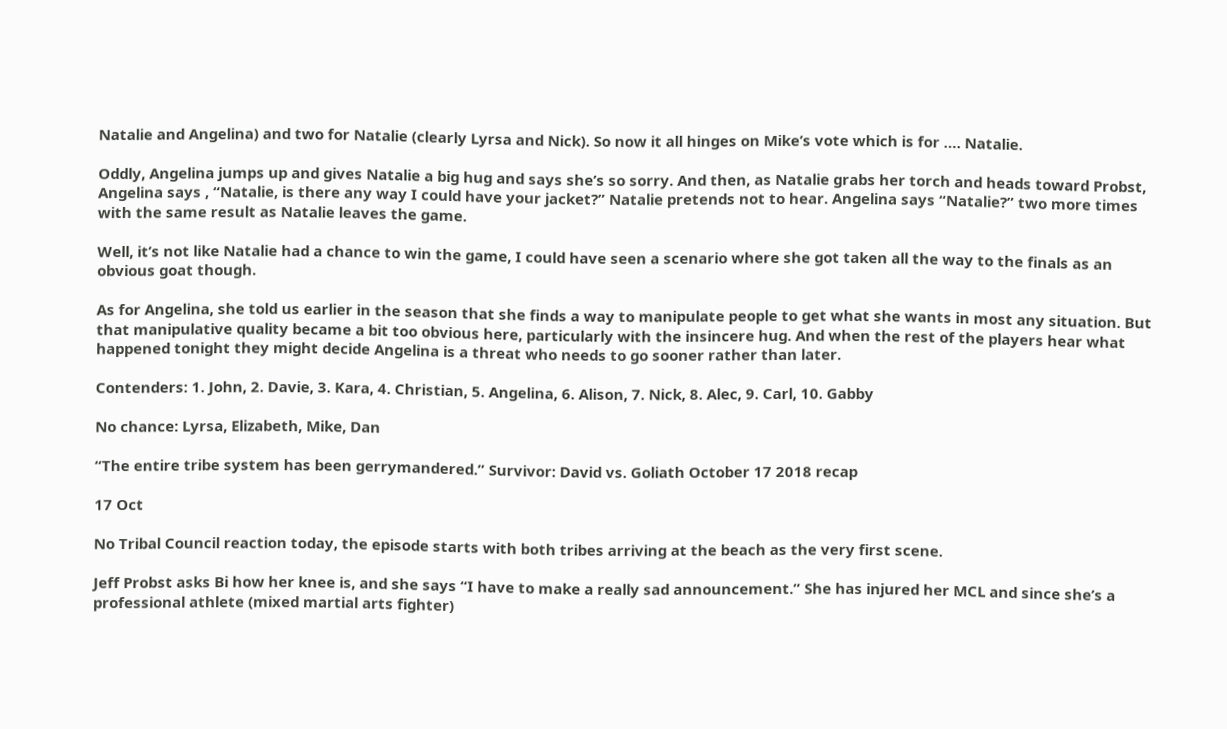Natalie and Angelina) and two for Natalie (clearly Lyrsa and Nick). So now it all hinges on Mike’s vote which is for …. Natalie.

Oddly, Angelina jumps up and gives Natalie a big hug and says she’s so sorry. And then, as Natalie grabs her torch and heads toward Probst, Angelina says , “Natalie, is there any way I could have your jacket?” Natalie pretends not to hear. Angelina says “Natalie?” two more times with the same result as Natalie leaves the game.

Well, it’s not like Natalie had a chance to win the game, I could have seen a scenario where she got taken all the way to the finals as an obvious goat though.

As for Angelina, she told us earlier in the season that she finds a way to manipulate people to get what she wants in most any situation. But that manipulative quality became a bit too obvious here, particularly with the insincere hug. And when the rest of the players hear what happened tonight they might decide Angelina is a threat who needs to go sooner rather than later.

Contenders: 1. John, 2. Davie, 3. Kara, 4. Christian, 5. Angelina, 6. Alison, 7. Nick, 8. Alec, 9. Carl, 10. Gabby

No chance: Lyrsa, Elizabeth, Mike, Dan

“The entire tribe system has been gerrymandered.” Survivor: David vs. Goliath October 17 2018 recap

17 Oct

No Tribal Council reaction today, the episode starts with both tribes arriving at the beach as the very first scene.

Jeff Probst asks Bi how her knee is, and she says “I have to make a really sad announcement.” She has injured her MCL and since she’s a professional athlete (mixed martial arts fighter)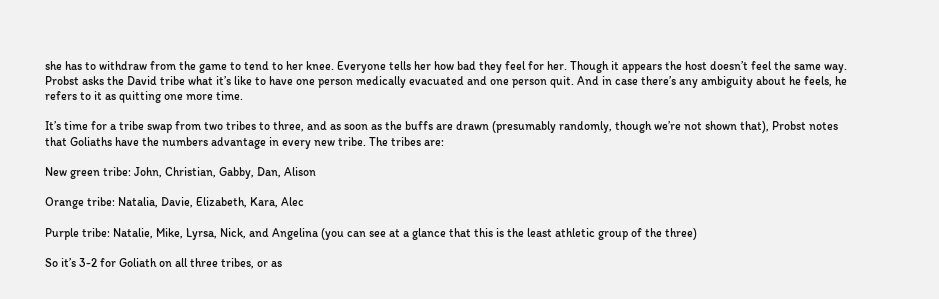she has to withdraw from the game to tend to her knee. Everyone tells her how bad they feel for her. Though it appears the host doesn’t feel the same way. Probst asks the David tribe what it’s like to have one person medically evacuated and one person quit. And in case there’s any ambiguity about he feels, he refers to it as quitting one more time.

It’s time for a tribe swap from two tribes to three, and as soon as the buffs are drawn (presumably randomly, though we’re not shown that), Probst notes that Goliaths have the numbers advantage in every new tribe. The tribes are:

New green tribe: John, Christian, Gabby, Dan, Alison

Orange tribe: Natalia, Davie, Elizabeth, Kara, Alec

Purple tribe: Natalie, Mike, Lyrsa, Nick, and Angelina (you can see at a glance that this is the least athletic group of the three)

So it’s 3-2 for Goliath on all three tribes, or as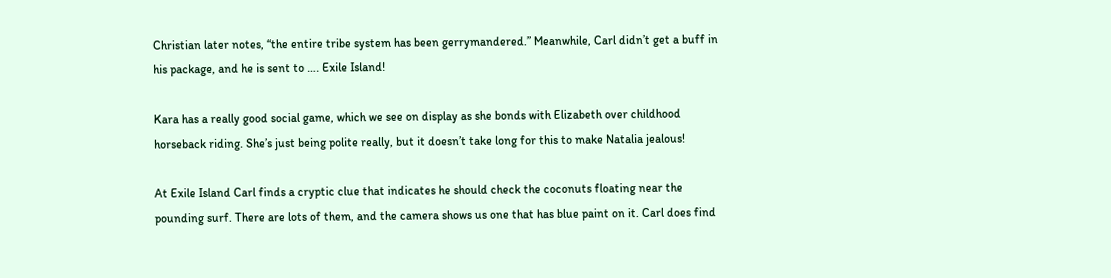Christian later notes, “the entire tribe system has been gerrymandered.” Meanwhile, Carl didn’t get a buff in his package, and he is sent to …. Exile Island!

Kara has a really good social game, which we see on display as she bonds with Elizabeth over childhood horseback riding. She’s just being polite really, but it doesn’t take long for this to make Natalia jealous!

At Exile Island Carl finds a cryptic clue that indicates he should check the coconuts floating near the pounding surf. There are lots of them, and the camera shows us one that has blue paint on it. Carl does find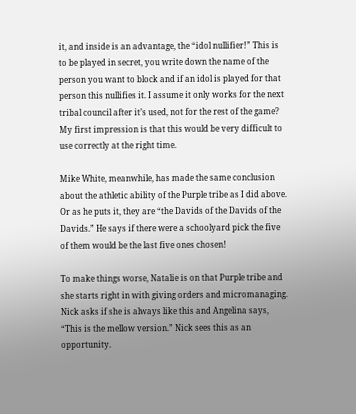it, and inside is an advantage, the “idol nullifier!” This is to be played in secret, you write down the name of the person you want to block and if an idol is played for that person this nullifies it. I assume it only works for the next tribal council after it’s used, not for the rest of the game? My first impression is that this would be very difficult to use correctly at the right time.

Mike White, meanwhile, has made the same conclusion about the athletic ability of the Purple tribe as I did above. Or as he puts it, they are “the Davids of the Davids of the Davids.” He says if there were a schoolyard pick the five of them would be the last five ones chosen!

To make things worse, Natalie is on that Purple tribe and she starts right in with giving orders and micromanaging. Nick asks if she is always like this and Angelina says, “This is the mellow version.” Nick sees this as an opportunity.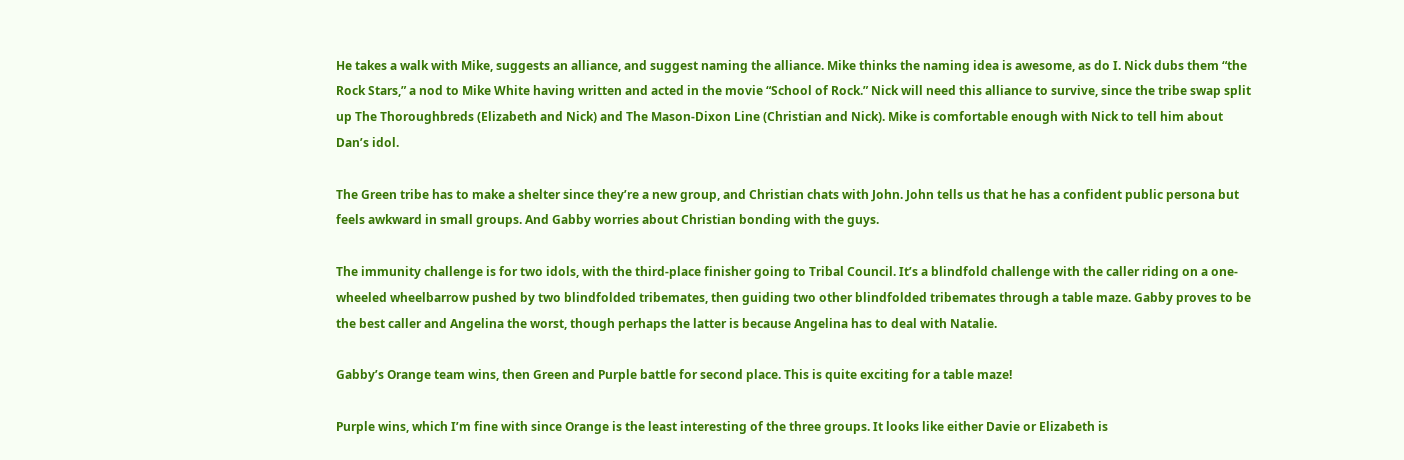He takes a walk with Mike, suggests an alliance, and suggest naming the alliance. Mike thinks the naming idea is awesome, as do I. Nick dubs them “the Rock Stars,” a nod to Mike White having written and acted in the movie “School of Rock.” Nick will need this alliance to survive, since the tribe swap split up The Thoroughbreds (Elizabeth and Nick) and The Mason-Dixon Line (Christian and Nick). Mike is comfortable enough with Nick to tell him about Dan’s idol.

The Green tribe has to make a shelter since they’re a new group, and Christian chats with John. John tells us that he has a confident public persona but feels awkward in small groups. And Gabby worries about Christian bonding with the guys.

The immunity challenge is for two idols, with the third-place finisher going to Tribal Council. It’s a blindfold challenge with the caller riding on a one-wheeled wheelbarrow pushed by two blindfolded tribemates, then guiding two other blindfolded tribemates through a table maze. Gabby proves to be the best caller and Angelina the worst, though perhaps the latter is because Angelina has to deal with Natalie.

Gabby’s Orange team wins, then Green and Purple battle for second place. This is quite exciting for a table maze!

Purple wins, which I’m fine with since Orange is the least interesting of the three groups. It looks like either Davie or Elizabeth is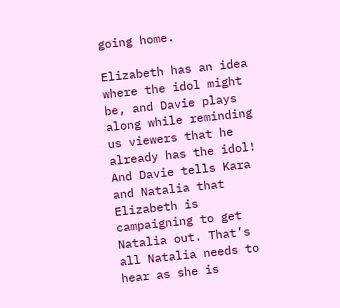going home.

Elizabeth has an idea where the idol might be, and Davie plays along while reminding us viewers that he already has the idol! And Davie tells Kara and Natalia that Elizabeth is campaigning to get Natalia out. That’s all Natalia needs to hear as she is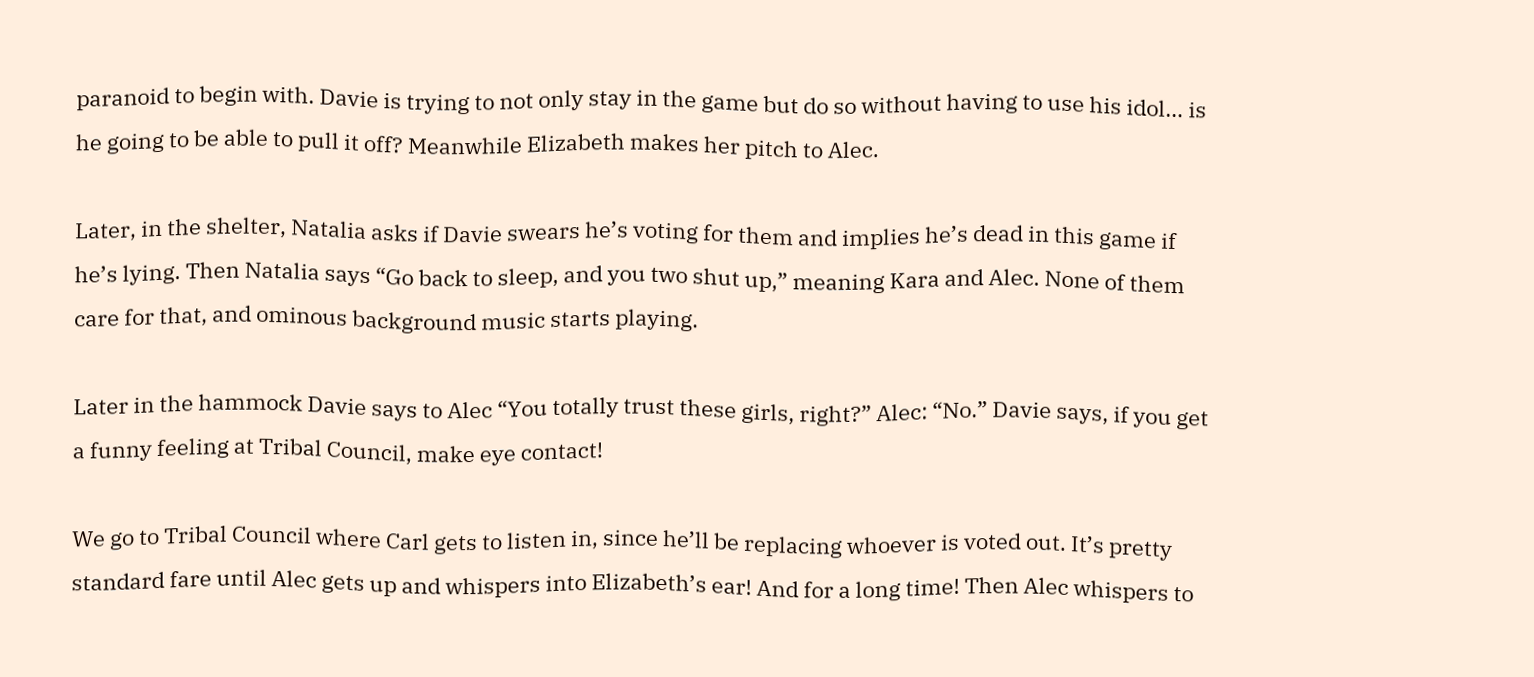paranoid to begin with. Davie is trying to not only stay in the game but do so without having to use his idol… is he going to be able to pull it off? Meanwhile Elizabeth makes her pitch to Alec.

Later, in the shelter, Natalia asks if Davie swears he’s voting for them and implies he’s dead in this game if he’s lying. Then Natalia says “Go back to sleep, and you two shut up,” meaning Kara and Alec. None of them care for that, and ominous background music starts playing.

Later in the hammock Davie says to Alec “You totally trust these girls, right?” Alec: “No.” Davie says, if you get a funny feeling at Tribal Council, make eye contact!

We go to Tribal Council where Carl gets to listen in, since he’ll be replacing whoever is voted out. It’s pretty standard fare until Alec gets up and whispers into Elizabeth’s ear! And for a long time! Then Alec whispers to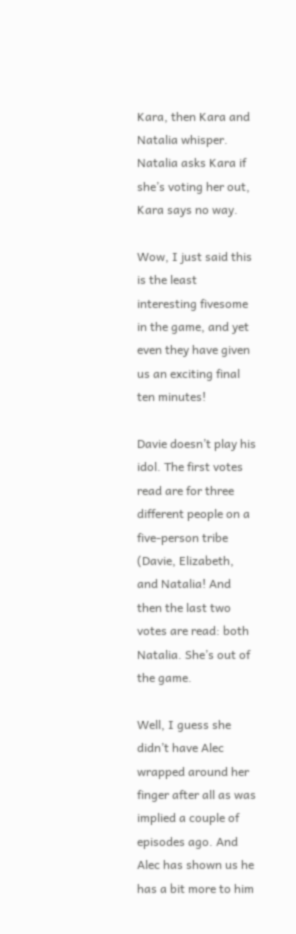Kara, then Kara and Natalia whisper. Natalia asks Kara if she’s voting her out, Kara says no way.

Wow, I just said this is the least interesting fivesome in the game, and yet even they have given us an exciting final ten minutes!

Davie doesn’t play his idol. The first votes read are for three different people on a five-person tribe (Davie, Elizabeth, and Natalia! And then the last two votes are read: both Natalia. She’s out of the game.

Well, I guess she didn’t have Alec wrapped around her finger after all as was implied a couple of episodes ago. And Alec has shown us he has a bit more to him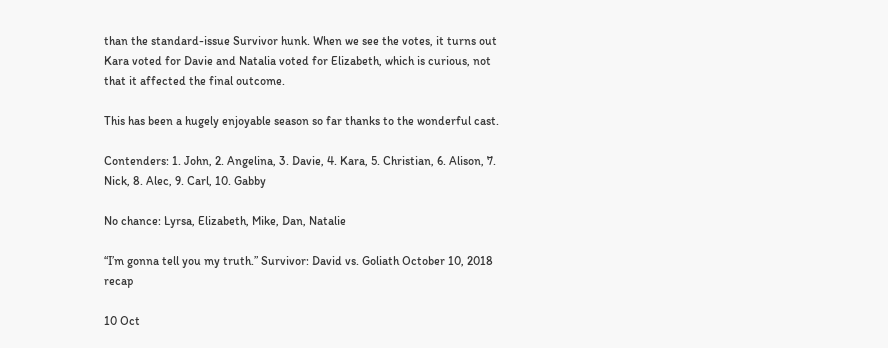than the standard-issue Survivor hunk. When we see the votes, it turns out Kara voted for Davie and Natalia voted for Elizabeth, which is curious, not that it affected the final outcome.

This has been a hugely enjoyable season so far thanks to the wonderful cast.

Contenders: 1. John, 2. Angelina, 3. Davie, 4. Kara, 5. Christian, 6. Alison, 7. Nick, 8. Alec, 9. Carl, 10. Gabby

No chance: Lyrsa, Elizabeth, Mike, Dan, Natalie

“I’m gonna tell you my truth.” Survivor: David vs. Goliath October 10, 2018 recap

10 Oct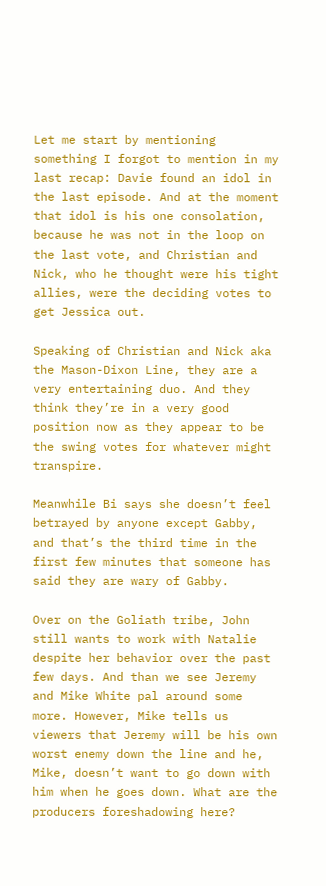Let me start by mentioning something I forgot to mention in my last recap: Davie found an idol in the last episode. And at the moment that idol is his one consolation, because he was not in the loop on the last vote, and Christian and Nick, who he thought were his tight allies, were the deciding votes to get Jessica out.

Speaking of Christian and Nick aka the Mason-Dixon Line, they are a very entertaining duo. And they think they’re in a very good position now as they appear to be the swing votes for whatever might transpire.

Meanwhile Bi says she doesn’t feel betrayed by anyone except Gabby, and that’s the third time in the first few minutes that someone has said they are wary of Gabby.

Over on the Goliath tribe, John still wants to work with Natalie despite her behavior over the past few days. And than we see Jeremy and Mike White pal around some more. However, Mike tells us viewers that Jeremy will be his own worst enemy down the line and he, Mike, doesn’t want to go down with him when he goes down. What are the producers foreshadowing here?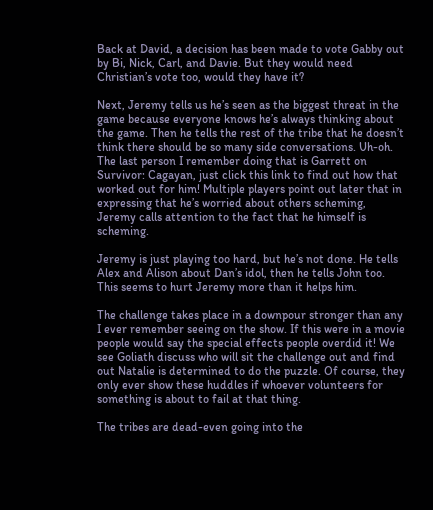Back at David, a decision has been made to vote Gabby out by Bi, Nick, Carl, and Davie. But they would need Christian’s vote too, would they have it?

Next, Jeremy tells us he’s seen as the biggest threat in the game because everyone knows he’s always thinking about the game. Then he tells the rest of the tribe that he doesn’t think there should be so many side conversations. Uh-oh. The last person I remember doing that is Garrett on Survivor: Cagayan, just click this link to find out how that worked out for him! Multiple players point out later that in expressing that he’s worried about others scheming, Jeremy calls attention to the fact that he himself is scheming.

Jeremy is just playing too hard, but he’s not done. He tells Alex and Alison about Dan’s idol, then he tells John too. This seems to hurt Jeremy more than it helps him.

The challenge takes place in a downpour stronger than any I ever remember seeing on the show. If this were in a movie people would say the special effects people overdid it! We see Goliath discuss who will sit the challenge out and find out Natalie is determined to do the puzzle. Of course, they only ever show these huddles if whoever volunteers for something is about to fail at that thing.

The tribes are dead-even going into the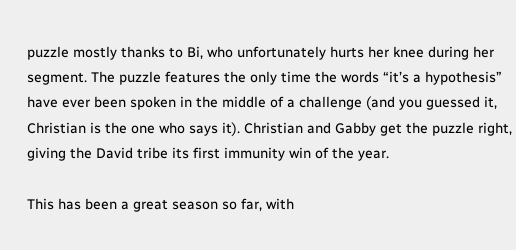puzzle mostly thanks to Bi, who unfortunately hurts her knee during her segment. The puzzle features the only time the words “it’s a hypothesis” have ever been spoken in the middle of a challenge (and you guessed it, Christian is the one who says it). Christian and Gabby get the puzzle right, giving the David tribe its first immunity win of the year.

This has been a great season so far, with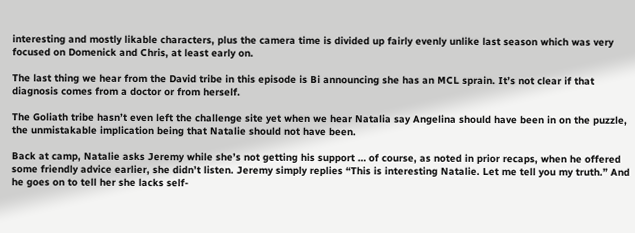interesting and mostly likable characters, plus the camera time is divided up fairly evenly unlike last season which was very focused on Domenick and Chris, at least early on.

The last thing we hear from the David tribe in this episode is Bi announcing she has an MCL sprain. It’s not clear if that diagnosis comes from a doctor or from herself.

The Goliath tribe hasn’t even left the challenge site yet when we hear Natalia say Angelina should have been in on the puzzle, the unmistakable implication being that Natalie should not have been.

Back at camp, Natalie asks Jeremy while she’s not getting his support … of course, as noted in prior recaps, when he offered some friendly advice earlier, she didn’t listen. Jeremy simply replies “This is interesting Natalie. Let me tell you my truth.” And he goes on to tell her she lacks self-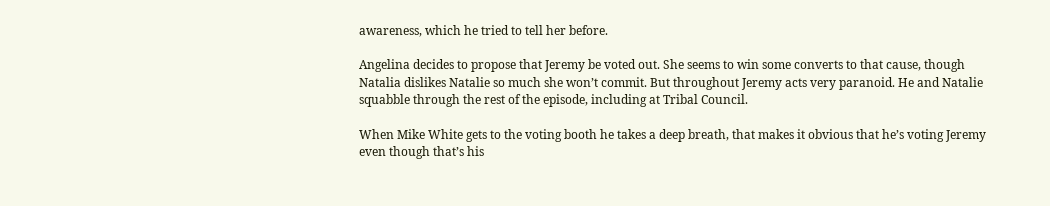awareness, which he tried to tell her before.

Angelina decides to propose that Jeremy be voted out. She seems to win some converts to that cause, though Natalia dislikes Natalie so much she won’t commit. But throughout Jeremy acts very paranoid. He and Natalie squabble through the rest of the episode, including at Tribal Council.

When Mike White gets to the voting booth he takes a deep breath, that makes it obvious that he’s voting Jeremy even though that’s his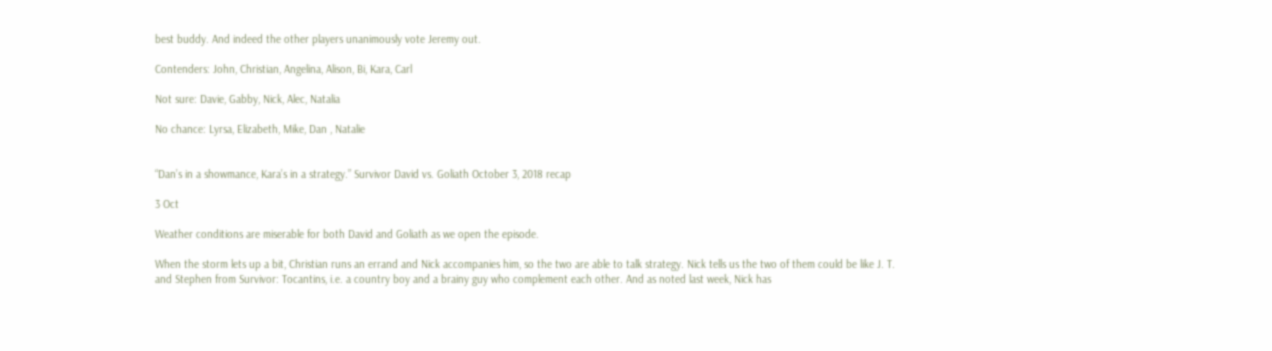best buddy. And indeed the other players unanimously vote Jeremy out.

Contenders: John, Christian, Angelina, Alison, Bi, Kara, Carl

Not sure: Davie, Gabby, Nick, Alec, Natalia

No chance: Lyrsa, Elizabeth, Mike, Dan , Natalie


“Dan’s in a showmance, Kara’s in a strategy.” Survivor David vs. Goliath October 3, 2018 recap

3 Oct

Weather conditions are miserable for both David and Goliath as we open the episode.

When the storm lets up a bit, Christian runs an errand and Nick accompanies him, so the two are able to talk strategy. Nick tells us the two of them could be like J. T. and Stephen from Survivor: Tocantins, i.e. a country boy and a brainy guy who complement each other. And as noted last week, Nick has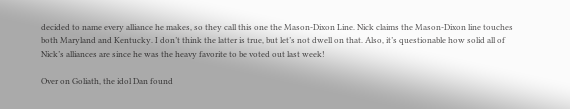decided to name every alliance he makes, so they call this one the Mason-Dixon Line. Nick claims the Mason-Dixon line touches both Maryland and Kentucky. I don’t think the latter is true, but let’s not dwell on that. Also, it’s questionable how solid all of Nick’s alliances are since he was the heavy favorite to be voted out last week!

Over on Goliath, the idol Dan found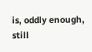is, oddly enough, still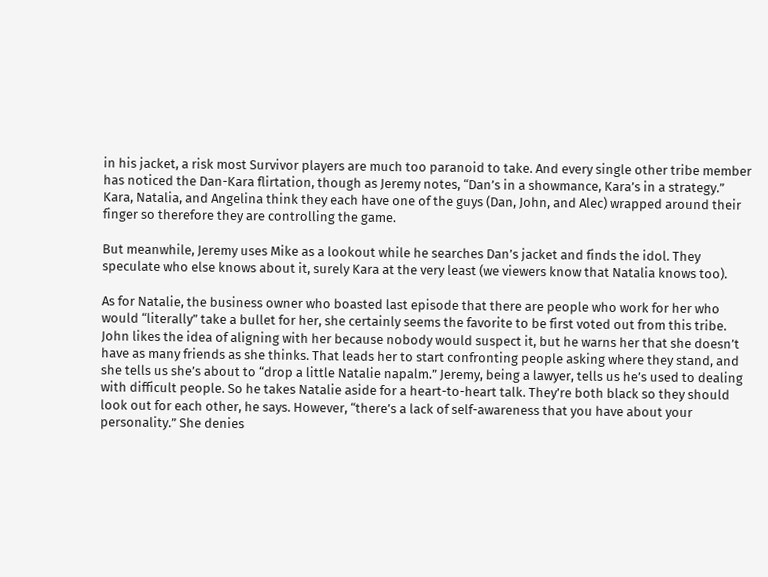in his jacket, a risk most Survivor players are much too paranoid to take. And every single other tribe member has noticed the Dan-Kara flirtation, though as Jeremy notes, “Dan’s in a showmance, Kara’s in a strategy.” Kara, Natalia, and Angelina think they each have one of the guys (Dan, John, and Alec) wrapped around their finger so therefore they are controlling the game.

But meanwhile, Jeremy uses Mike as a lookout while he searches Dan’s jacket and finds the idol. They speculate who else knows about it, surely Kara at the very least (we viewers know that Natalia knows too).

As for Natalie, the business owner who boasted last episode that there are people who work for her who would “literally” take a bullet for her, she certainly seems the favorite to be first voted out from this tribe. John likes the idea of aligning with her because nobody would suspect it, but he warns her that she doesn’t have as many friends as she thinks. That leads her to start confronting people asking where they stand, and she tells us she’s about to “drop a little Natalie napalm.” Jeremy, being a lawyer, tells us he’s used to dealing with difficult people. So he takes Natalie aside for a heart-to-heart talk. They’re both black so they should look out for each other, he says. However, “there’s a lack of self-awareness that you have about your personality.” She denies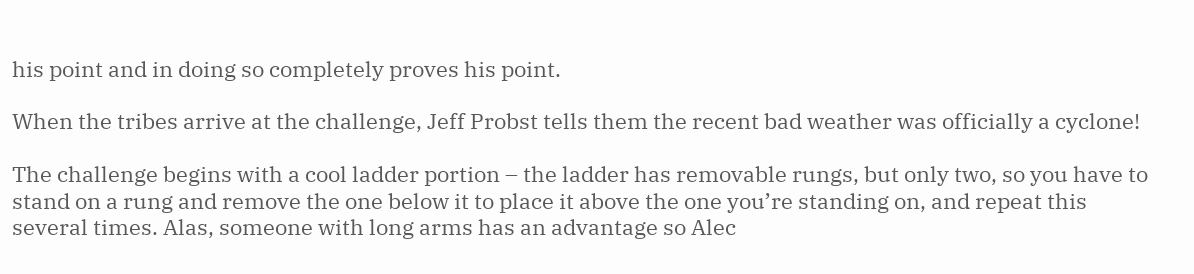his point and in doing so completely proves his point.

When the tribes arrive at the challenge, Jeff Probst tells them the recent bad weather was officially a cyclone!

The challenge begins with a cool ladder portion – the ladder has removable rungs, but only two, so you have to stand on a rung and remove the one below it to place it above the one you’re standing on, and repeat this several times. Alas, someone with long arms has an advantage so Alec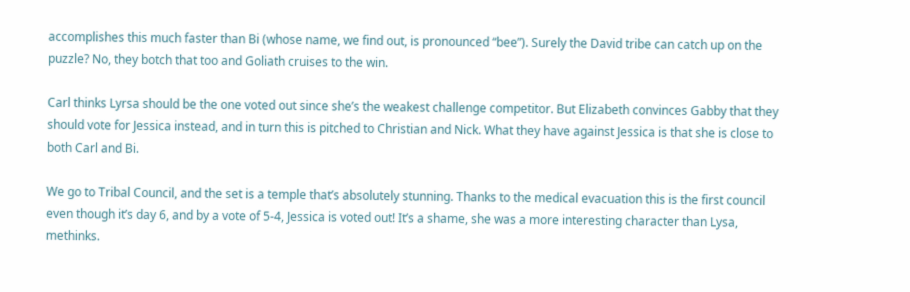accomplishes this much faster than Bi (whose name, we find out, is pronounced “bee”). Surely the David tribe can catch up on the puzzle? No, they botch that too and Goliath cruises to the win.

Carl thinks Lyrsa should be the one voted out since she’s the weakest challenge competitor. But Elizabeth convinces Gabby that they should vote for Jessica instead, and in turn this is pitched to Christian and Nick. What they have against Jessica is that she is close to both Carl and Bi.

We go to Tribal Council, and the set is a temple that’s absolutely stunning. Thanks to the medical evacuation this is the first council even though it’s day 6, and by a vote of 5-4, Jessica is voted out! It’s a shame, she was a more interesting character than Lysa, methinks.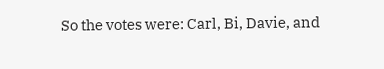So the votes were: Carl, Bi, Davie, and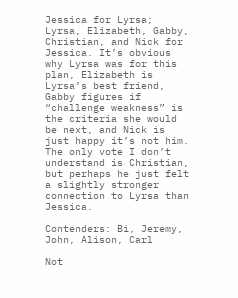Jessica for Lyrsa; Lyrsa, Elizabeth, Gabby, Christian, and Nick for Jessica. It’s obvious why Lyrsa was for this plan, Elizabeth is Lyrsa’s best friend, Gabby figures if “challenge weakness” is the criteria she would be next, and Nick is just happy it’s not him. The only vote I don’t understand is Christian, but perhaps he just felt a slightly stronger connection to Lyrsa than Jessica.

Contenders: Bi, Jeremy, John, Alison, Carl

Not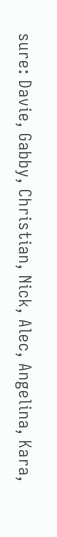sure: Davie, Gabby, Christian, Nick, Alec, Angelina, Kara,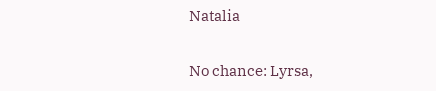Natalia

No chance: Lyrsa,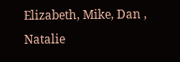Elizabeth, Mike, Dan , Natalie